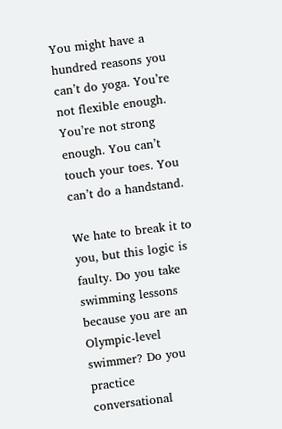You might have a hundred reasons you can’t do yoga. You’re not flexible enough. You’re not strong enough. You can’t touch your toes. You can’t do a handstand.

We hate to break it to you, but this logic is faulty. Do you take swimming lessons because you are an Olympic-level swimmer? Do you practice conversational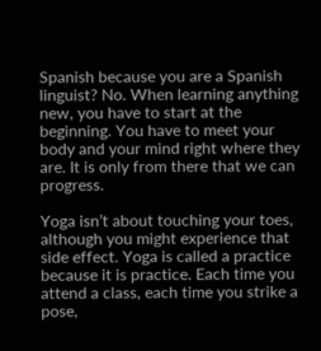Spanish because you are a Spanish linguist? No. When learning anything new, you have to start at the beginning. You have to meet your body and your mind right where they are. It is only from there that we can progress.

Yoga isn’t about touching your toes, although you might experience that side effect. Yoga is called a practice because it is practice. Each time you attend a class, each time you strike a pose,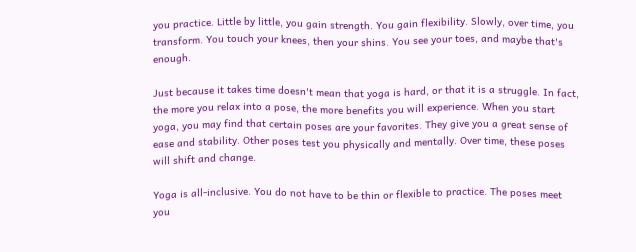you practice. Little by little, you gain strength. You gain flexibility. Slowly, over time, you transform. You touch your knees, then your shins. You see your toes, and maybe that's enough.

Just because it takes time doesn't mean that yoga is hard, or that it is a struggle. In fact, the more you relax into a pose, the more benefits you will experience. When you start yoga, you may find that certain poses are your favorites. They give you a great sense of ease and stability. Other poses test you physically and mentally. Over time, these poses will shift and change.

Yoga is all-inclusive. You do not have to be thin or flexible to practice. The poses meet you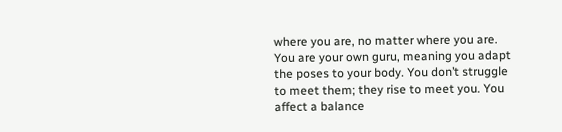where you are, no matter where you are. You are your own guru, meaning you adapt the poses to your body. You don’t struggle to meet them; they rise to meet you. You affect a balance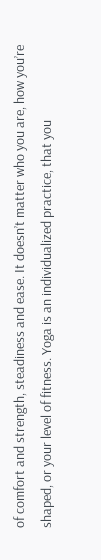of comfort and strength, steadiness and ease. It doesn’t matter who you are, how you’re shaped, or your level of fitness. Yoga is an individualized practice, that you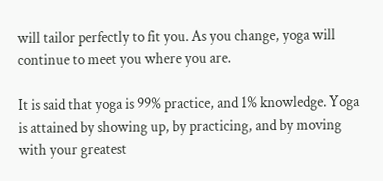will tailor perfectly to fit you. As you change, yoga will continue to meet you where you are.

It is said that yoga is 99% practice, and 1% knowledge. Yoga is attained by showing up, by practicing, and by moving with your greatest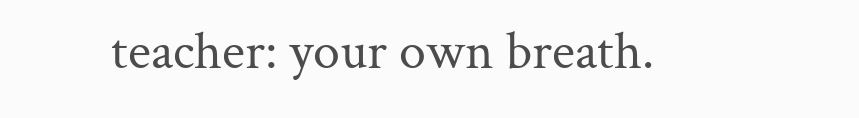teacher: your own breath.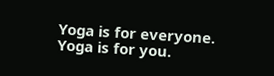Yoga is for everyone. Yoga is for you.